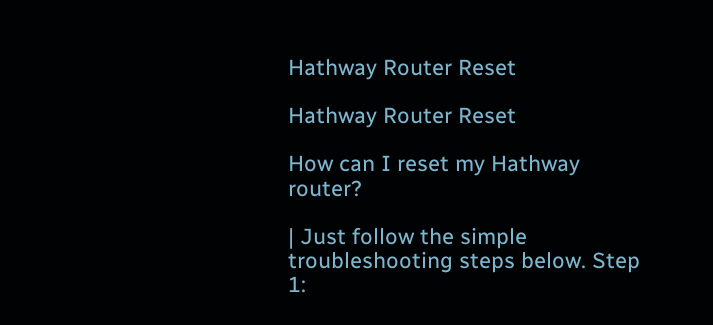Hathway Router Reset

Hathway Router Reset

How can I reset my Hathway router?

| Just follow the simple troubleshooting steps below. Step 1: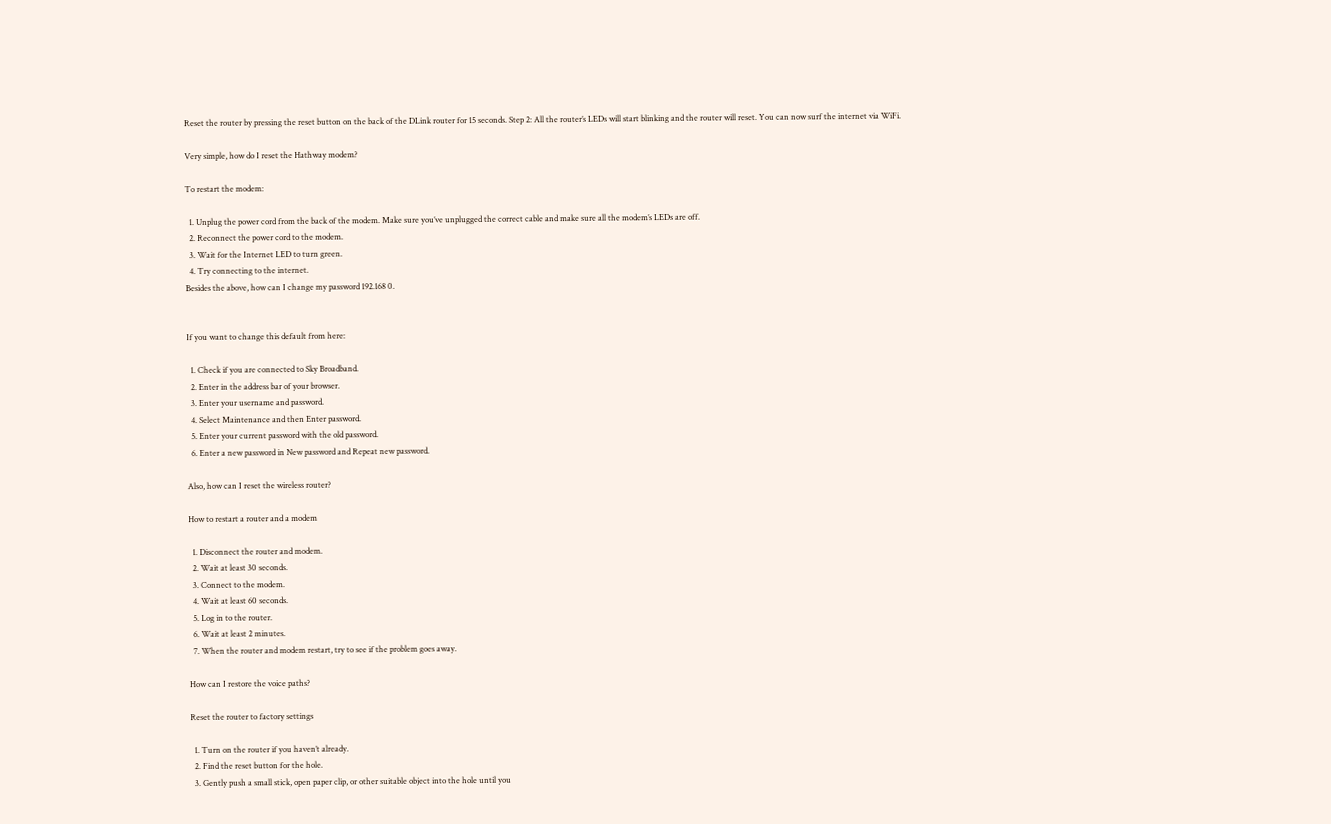Reset the router by pressing the reset button on the back of the DLink router for 15 seconds. Step 2: All the router’s LEDs will start blinking and the router will reset. You can now surf the internet via WiFi.

Very simple, how do I reset the Hathway modem?

To restart the modem:

  1. Unplug the power cord from the back of the modem. Make sure you’ve unplugged the correct cable and make sure all the modem’s LEDs are off.
  2. Reconnect the power cord to the modem.
  3. Wait for the Internet LED to turn green.
  4. Try connecting to the internet.
Besides the above, how can I change my password 192.168 0.


If you want to change this default from here:

  1. Check if you are connected to Sky Broadband.
  2. Enter in the address bar of your browser.
  3. Enter your username and password.
  4. Select Maintenance and then Enter password.
  5. Enter your current password with the old password.
  6. Enter a new password in New password and Repeat new password.

Also, how can I reset the wireless router?

How to restart a router and a modem

  1. Disconnect the router and modem.
  2. Wait at least 30 seconds.
  3. Connect to the modem.
  4. Wait at least 60 seconds.
  5. Log in to the router.
  6. Wait at least 2 minutes.
  7. When the router and modem restart, try to see if the problem goes away.

How can I restore the voice paths?

Reset the router to factory settings

  1. Turn on the router if you haven’t already.
  2. Find the reset button for the hole.
  3. Gently push a small stick, open paper clip, or other suitable object into the hole until you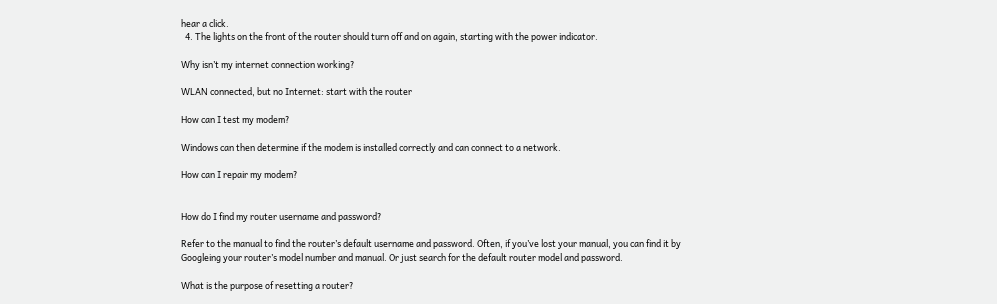hear a click.
  4. The lights on the front of the router should turn off and on again, starting with the power indicator.

Why isn’t my internet connection working?

WLAN connected, but no Internet: start with the router

How can I test my modem?

Windows can then determine if the modem is installed correctly and can connect to a network.

How can I repair my modem?


How do I find my router username and password?

Refer to the manual to find the router’s default username and password. Often, if you’ve lost your manual, you can find it by Googleing your router’s model number and manual. Or just search for the default router model and password.

What is the purpose of resetting a router?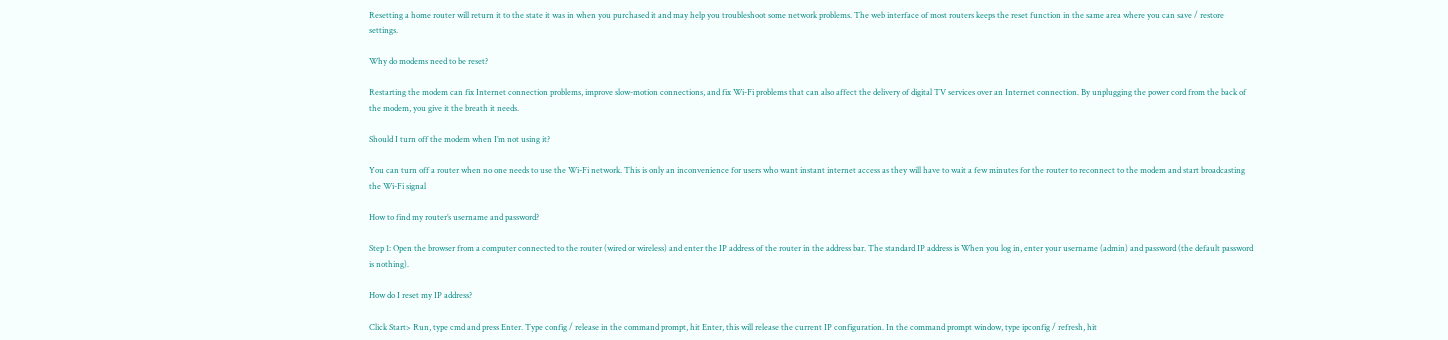Resetting a home router will return it to the state it was in when you purchased it and may help you troubleshoot some network problems. The web interface of most routers keeps the reset function in the same area where you can save / restore settings.

Why do modems need to be reset?

Restarting the modem can fix Internet connection problems, improve slow-motion connections, and fix Wi-Fi problems that can also affect the delivery of digital TV services over an Internet connection. By unplugging the power cord from the back of the modem, you give it the breath it needs.

Should I turn off the modem when I’m not using it?

You can turn off a router when no one needs to use the Wi-Fi network. This is only an inconvenience for users who want instant internet access as they will have to wait a few minutes for the router to reconnect to the modem and start broadcasting the Wi-Fi signal

How to find my router’s username and password?

Step 1: Open the browser from a computer connected to the router (wired or wireless) and enter the IP address of the router in the address bar. The standard IP address is When you log in, enter your username (admin) and password (the default password is nothing).

How do I reset my IP address?

Click Start> Run, type cmd and press Enter. Type config / release in the command prompt, hit Enter, this will release the current IP configuration. In the command prompt window, type ipconfig / refresh, hit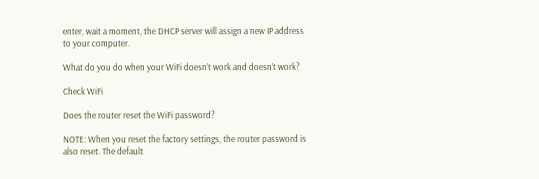enter, wait a moment, the DHCP server will assign a new IP address to your computer.

What do you do when your WiFi doesn’t work and doesn’t work?

Check WiFi

Does the router reset the WiFi password?

NOTE: When you reset the factory settings, the router password is also reset. The default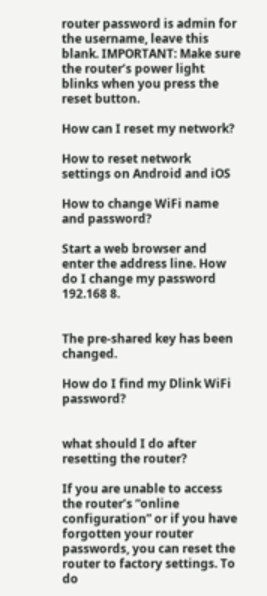router password is admin for the username, leave this blank. IMPORTANT: Make sure the router’s power light blinks when you press the reset button.

How can I reset my network?

How to reset network settings on Android and iOS

How to change WiFi name and password?

Start a web browser and enter the address line. How do I change my password 192.168 8.


The pre-shared key has been changed.

How do I find my Dlink WiFi password?


what should I do after resetting the router?

If you are unable to access the router’s “online configuration” or if you have forgotten your router passwords, you can reset the router to factory settings. To do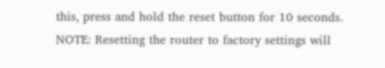this, press and hold the reset button for 10 seconds. NOTE: Resetting the router to factory settings will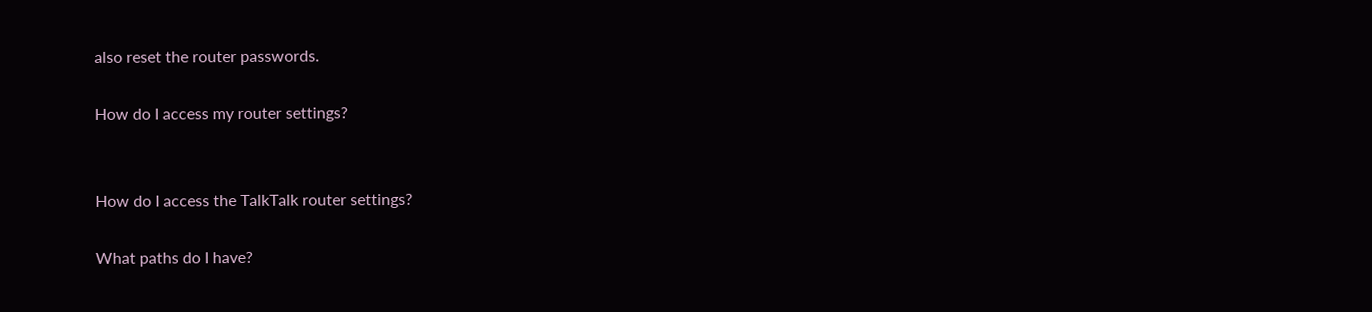also reset the router passwords.

How do I access my router settings?


How do I access the TalkTalk router settings?

What paths do I have?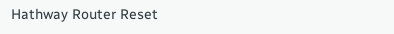Hathway Router Reset